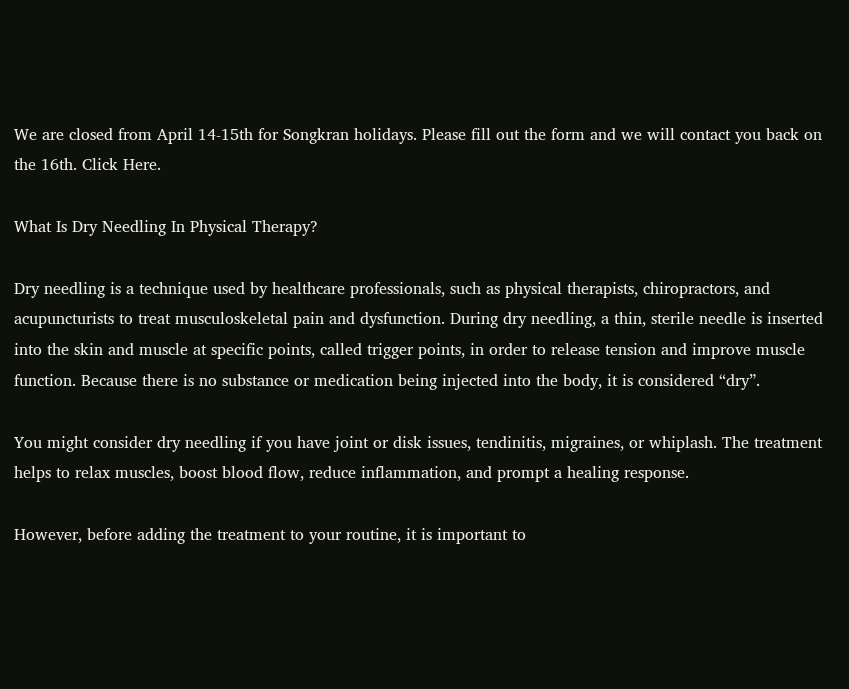We are closed from April 14-15th for Songkran holidays. Please fill out the form and we will contact you back on the 16th. Click Here.

What Is Dry Needling In Physical Therapy?

Dry needling is a technique used by healthcare professionals, such as physical therapists, chiropractors, and acupuncturists to treat musculoskeletal pain and dysfunction. During dry needling, a thin, sterile needle is inserted into the skin and muscle at specific points, called trigger points, in order to release tension and improve muscle function. Because there is no substance or medication being injected into the body, it is considered “dry”.

You might consider dry needling if you have joint or disk issues, tendinitis, migraines, or whiplash. The treatment helps to relax muscles, boost blood flow, reduce inflammation, and prompt a healing response.

However, before adding the treatment to your routine, it is important to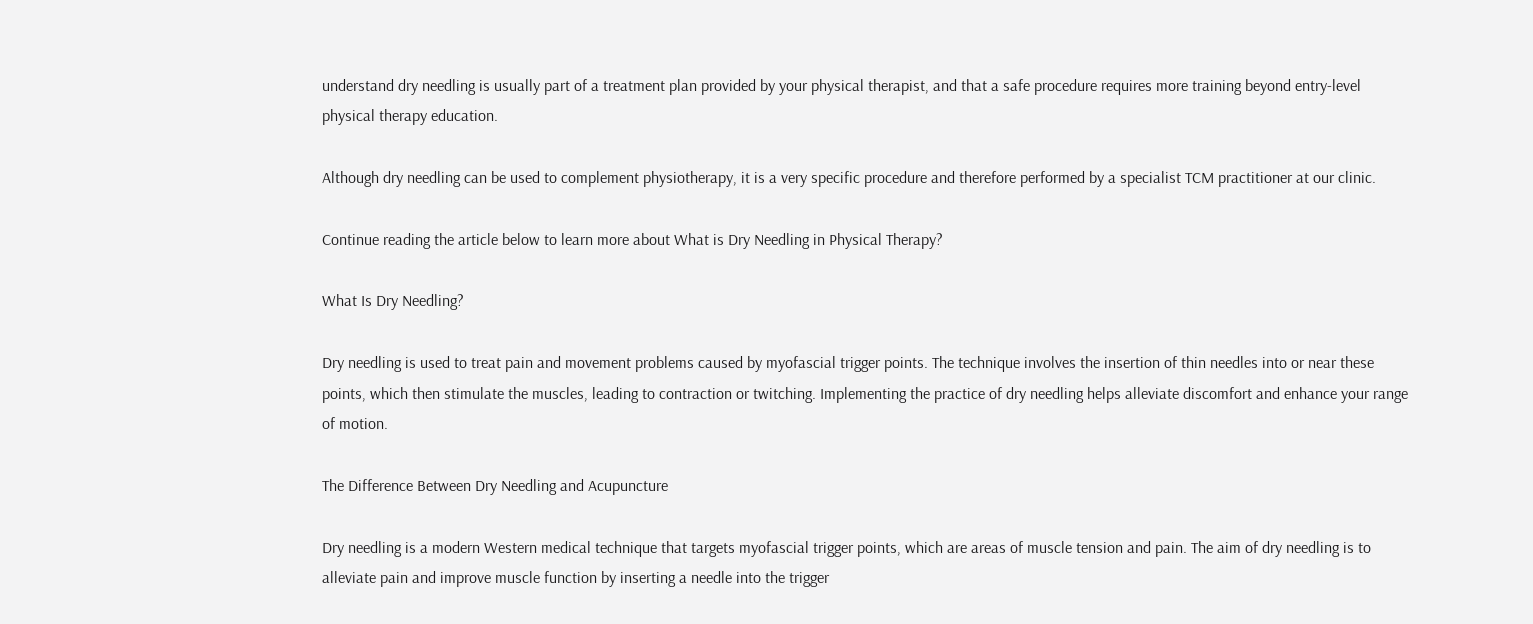understand dry needling is usually part of a treatment plan provided by your physical therapist, and that a safe procedure requires more training beyond entry-level physical therapy education.

Although dry needling can be used to complement physiotherapy, it is a very specific procedure and therefore performed by a specialist TCM practitioner at our clinic.

Continue reading the article below to learn more about What is Dry Needling in Physical Therapy?

What Is Dry Needling?

Dry needling is used to treat pain and movement problems caused by myofascial trigger points. The technique involves the insertion of thin needles into or near these points, which then stimulate the muscles, leading to contraction or twitching. Implementing the practice of dry needling helps alleviate discomfort and enhance your range of motion.

The Difference Between Dry Needling and Acupuncture

Dry needling is a modern Western medical technique that targets myofascial trigger points, which are areas of muscle tension and pain. The aim of dry needling is to alleviate pain and improve muscle function by inserting a needle into the trigger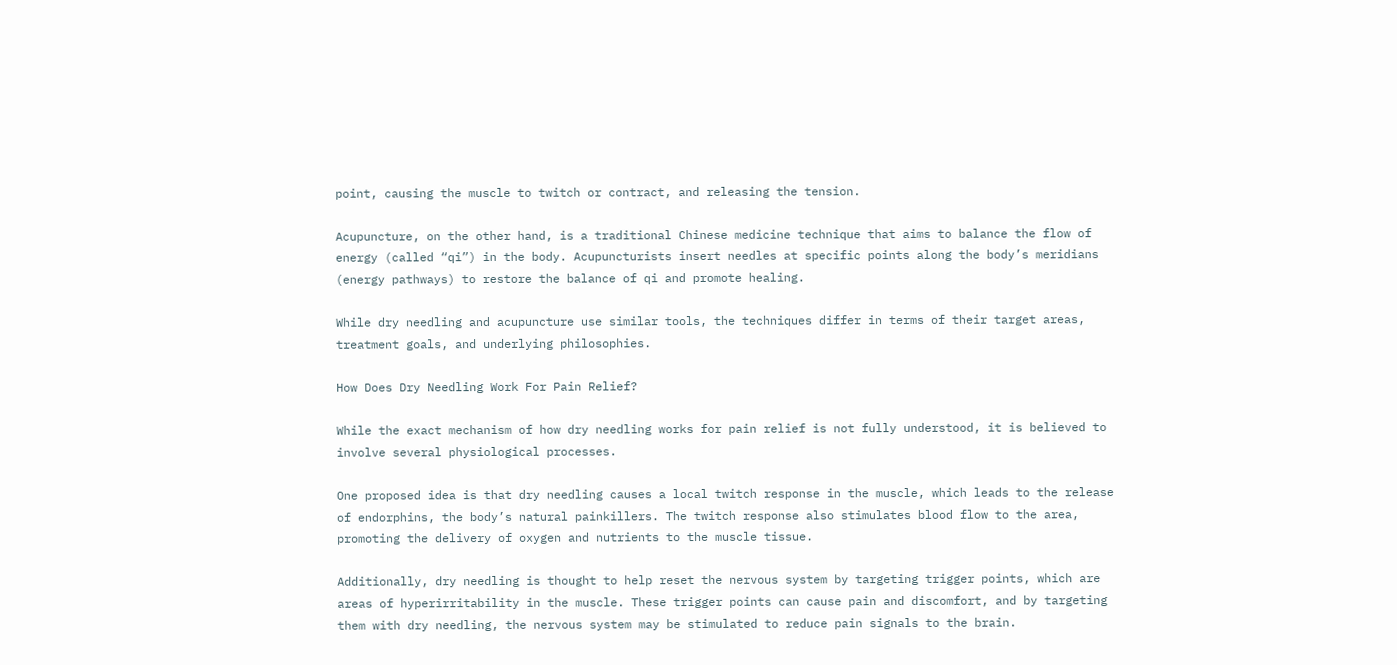point, causing the muscle to twitch or contract, and releasing the tension.

Acupuncture, on the other hand, is a traditional Chinese medicine technique that aims to balance the flow of energy (called “qi”) in the body. Acupuncturists insert needles at specific points along the body’s meridians (energy pathways) to restore the balance of qi and promote healing.

While dry needling and acupuncture use similar tools, the techniques differ in terms of their target areas, treatment goals, and underlying philosophies.

How Does Dry Needling Work For Pain Relief?

While the exact mechanism of how dry needling works for pain relief is not fully understood, it is believed to involve several physiological processes.

One proposed idea is that dry needling causes a local twitch response in the muscle, which leads to the release of endorphins, the body’s natural painkillers. The twitch response also stimulates blood flow to the area, promoting the delivery of oxygen and nutrients to the muscle tissue.

Additionally, dry needling is thought to help reset the nervous system by targeting trigger points, which are areas of hyperirritability in the muscle. These trigger points can cause pain and discomfort, and by targeting them with dry needling, the nervous system may be stimulated to reduce pain signals to the brain.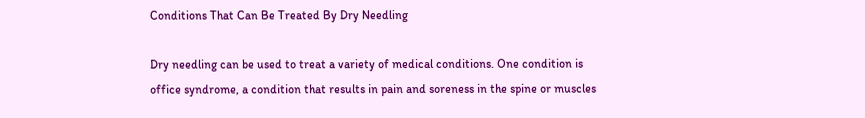Conditions That Can Be Treated By Dry Needling

Dry needling can be used to treat a variety of medical conditions. One condition is office syndrome, a condition that results in pain and soreness in the spine or muscles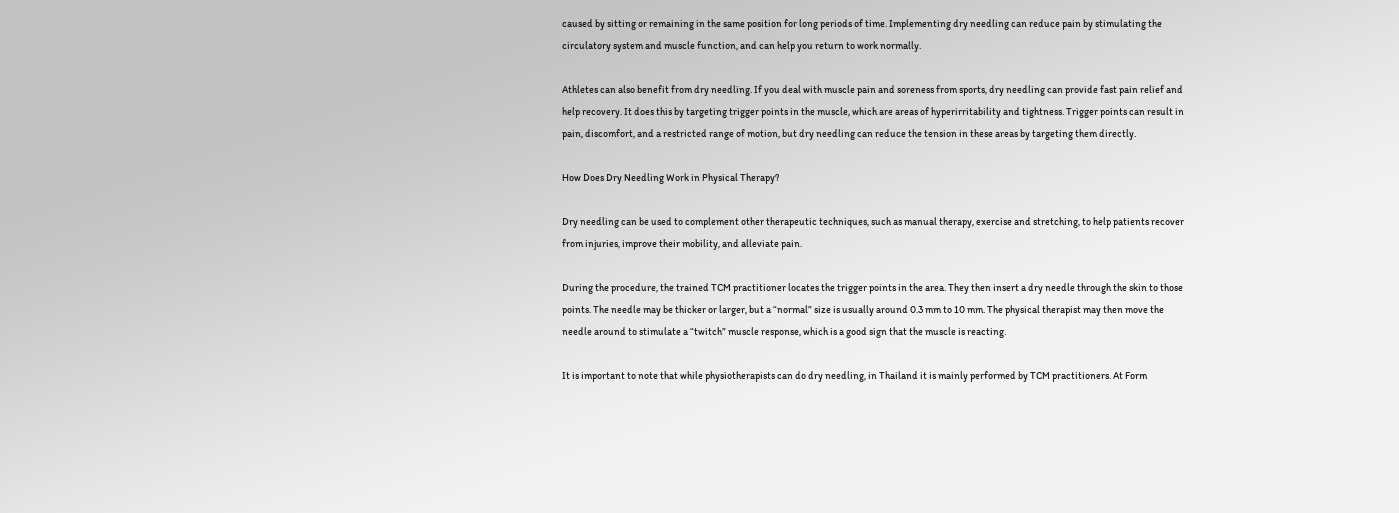caused by sitting or remaining in the same position for long periods of time. Implementing dry needling can reduce pain by stimulating the circulatory system and muscle function, and can help you return to work normally.

Athletes can also benefit from dry needling. If you deal with muscle pain and soreness from sports, dry needling can provide fast pain relief and help recovery. It does this by targeting trigger points in the muscle, which are areas of hyperirritability and tightness. Trigger points can result in pain, discomfort, and a restricted range of motion, but dry needling can reduce the tension in these areas by targeting them directly.

How Does Dry Needling Work in Physical Therapy?

Dry needling can be used to complement other therapeutic techniques, such as manual therapy, exercise and stretching, to help patients recover from injuries, improve their mobility, and alleviate pain.

During the procedure, the trained TCM practitioner locates the trigger points in the area. They then insert a dry needle through the skin to those points. The needle may be thicker or larger, but a “normal” size is usually around 0.3 mm to 10 mm. The physical therapist may then move the needle around to stimulate a “twitch” muscle response, which is a good sign that the muscle is reacting.

It is important to note that while physiotherapists can do dry needling, in Thailand it is mainly performed by TCM practitioners. At Form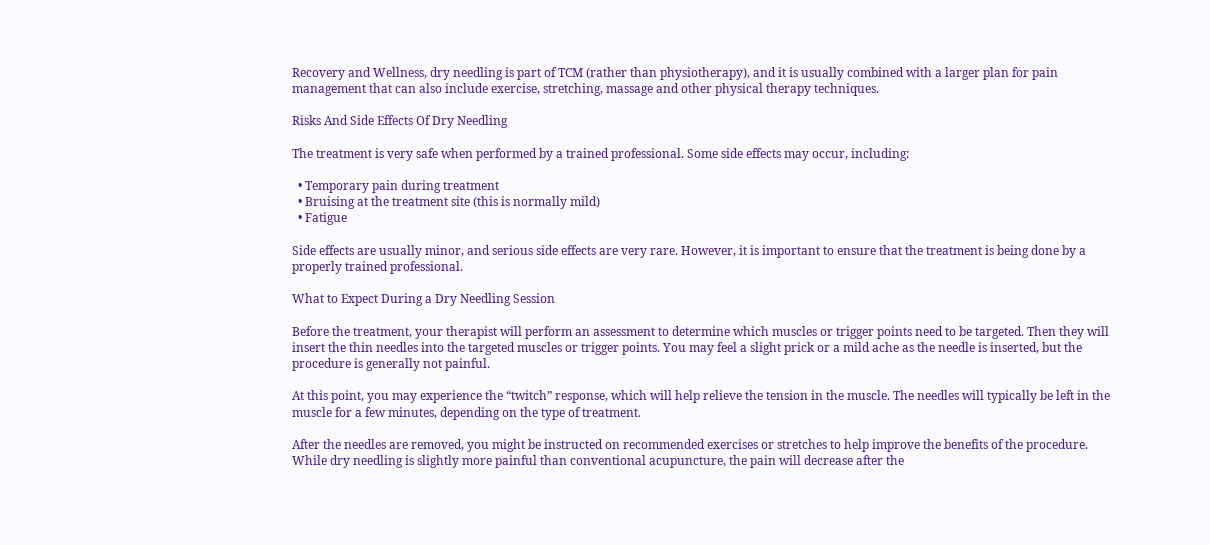Recovery and Wellness, dry needling is part of TCM (rather than physiotherapy), and it is usually combined with a larger plan for pain management that can also include exercise, stretching, massage and other physical therapy techniques.

Risks And Side Effects Of Dry Needling

The treatment is very safe when performed by a trained professional. Some side effects may occur, including:

  • Temporary pain during treatment
  • Bruising at the treatment site (this is normally mild)
  • Fatigue

Side effects are usually minor, and serious side effects are very rare. However, it is important to ensure that the treatment is being done by a properly trained professional.

What to Expect During a Dry Needling Session

Before the treatment, your therapist will perform an assessment to determine which muscles or trigger points need to be targeted. Then they will insert the thin needles into the targeted muscles or trigger points. You may feel a slight prick or a mild ache as the needle is inserted, but the procedure is generally not painful.

At this point, you may experience the “twitch” response, which will help relieve the tension in the muscle. The needles will typically be left in the muscle for a few minutes, depending on the type of treatment.

After the needles are removed, you might be instructed on recommended exercises or stretches to help improve the benefits of the procedure. While dry needling is slightly more painful than conventional acupuncture, the pain will decrease after the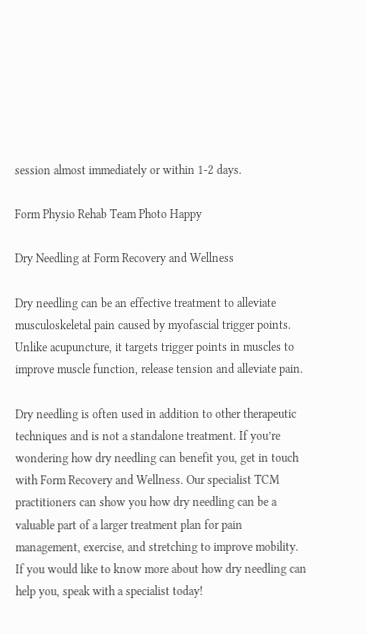session almost immediately or within 1-2 days.

Form Physio Rehab Team Photo Happy

Dry Needling at Form Recovery and Wellness

Dry needling can be an effective treatment to alleviate musculoskeletal pain caused by myofascial trigger points. Unlike acupuncture, it targets trigger points in muscles to improve muscle function, release tension and alleviate pain.

Dry needling is often used in addition to other therapeutic techniques and is not a standalone treatment. If you’re wondering how dry needling can benefit you, get in touch with Form Recovery and Wellness. Our specialist TCM practitioners can show you how dry needling can be a valuable part of a larger treatment plan for pain management, exercise, and stretching to improve mobility. If you would like to know more about how dry needling can help you, speak with a specialist today!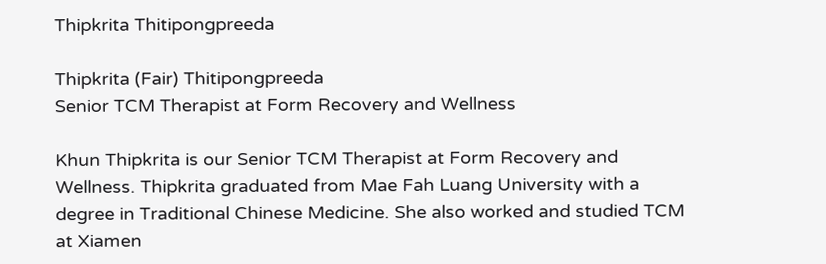Thipkrita Thitipongpreeda

Thipkrita (Fair) Thitipongpreeda
Senior TCM Therapist at Form Recovery and Wellness

Khun Thipkrita is our Senior TCM Therapist at Form Recovery and Wellness. Thipkrita graduated from Mae Fah Luang University with a degree in Traditional Chinese Medicine. She also worked and studied TCM at Xiamen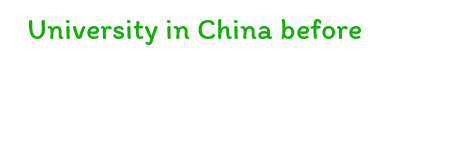University in China before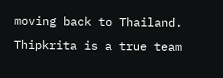moving back to Thailand. Thipkrita is a true team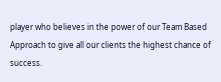player who believes in the power of our Team Based Approach to give all our clients the highest chance of success.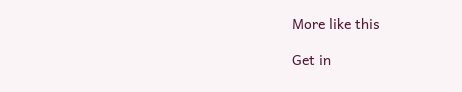More like this

Get in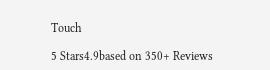Touch

5 Stars4.9based on 350+ Reviews